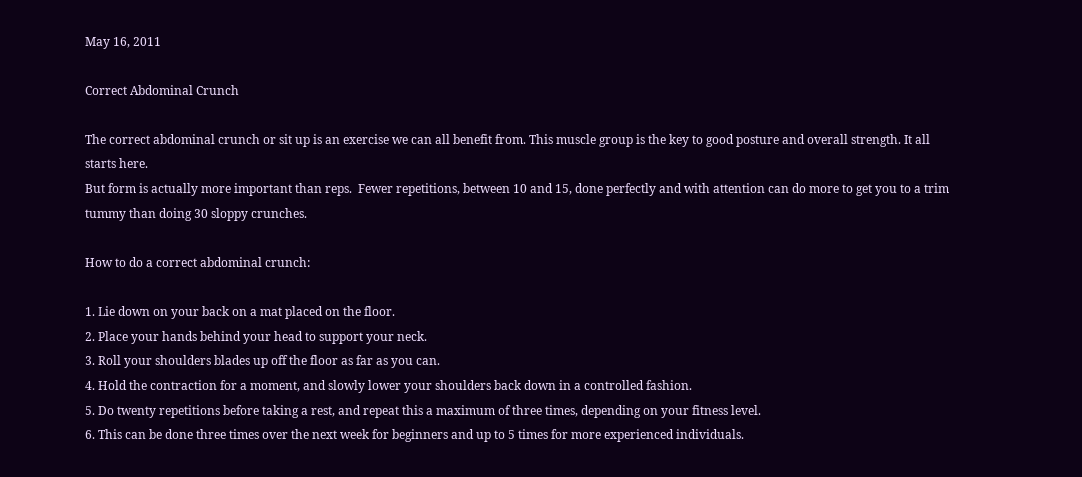May 16, 2011

Correct Abdominal Crunch

The correct abdominal crunch or sit up is an exercise we can all benefit from. This muscle group is the key to good posture and overall strength. It all starts here.
But form is actually more important than reps.  Fewer repetitions, between 10 and 15, done perfectly and with attention can do more to get you to a trim tummy than doing 30 sloppy crunches.

How to do a correct abdominal crunch:

1. Lie down on your back on a mat placed on the floor.
2. Place your hands behind your head to support your neck.
3. Roll your shoulders blades up off the floor as far as you can.
4. Hold the contraction for a moment, and slowly lower your shoulders back down in a controlled fashion.
5. Do twenty repetitions before taking a rest, and repeat this a maximum of three times, depending on your fitness level.
6. This can be done three times over the next week for beginners and up to 5 times for more experienced individuals.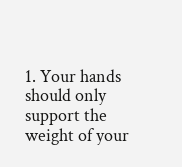1. Your hands should only support the weight of your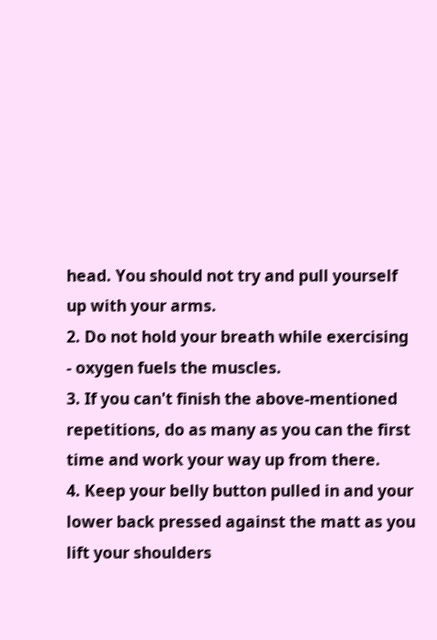head. You should not try and pull yourself up with your arms.
2. Do not hold your breath while exercising - oxygen fuels the muscles.
3. If you can't finish the above-mentioned repetitions, do as many as you can the first time and work your way up from there.
4. Keep your belly button pulled in and your lower back pressed against the matt as you lift your shoulders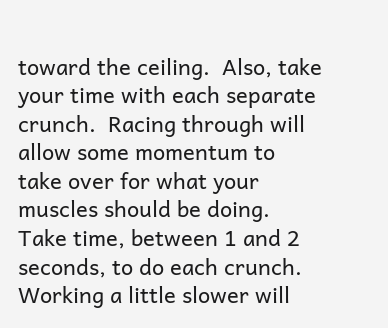toward the ceiling.  Also, take your time with each separate crunch.  Racing through will allow some momentum to take over for what your muscles should be doing.  Take time, between 1 and 2 seconds, to do each crunch.  Working a little slower will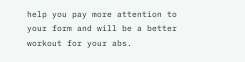help you pay more attention to your form and will be a better workout for your abs.